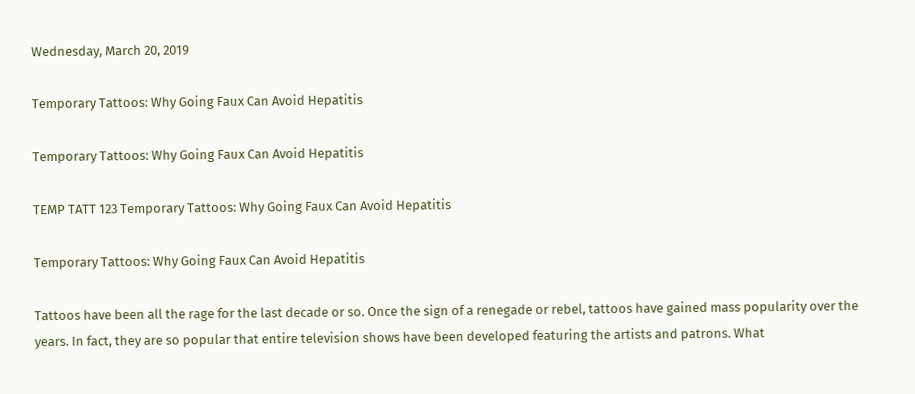Wednesday, March 20, 2019

Temporary Tattoos: Why Going Faux Can Avoid Hepatitis

Temporary Tattoos: Why Going Faux Can Avoid Hepatitis

TEMP TATT 123 Temporary Tattoos: Why Going Faux Can Avoid Hepatitis

Temporary Tattoos: Why Going Faux Can Avoid Hepatitis

Tattoos have been all the rage for the last decade or so. Once the sign of a renegade or rebel, tattoos have gained mass popularity over the years. In fact, they are so popular that entire television shows have been developed featuring the artists and patrons. What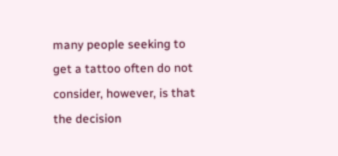many people seeking to get a tattoo often do not consider, however, is that the decision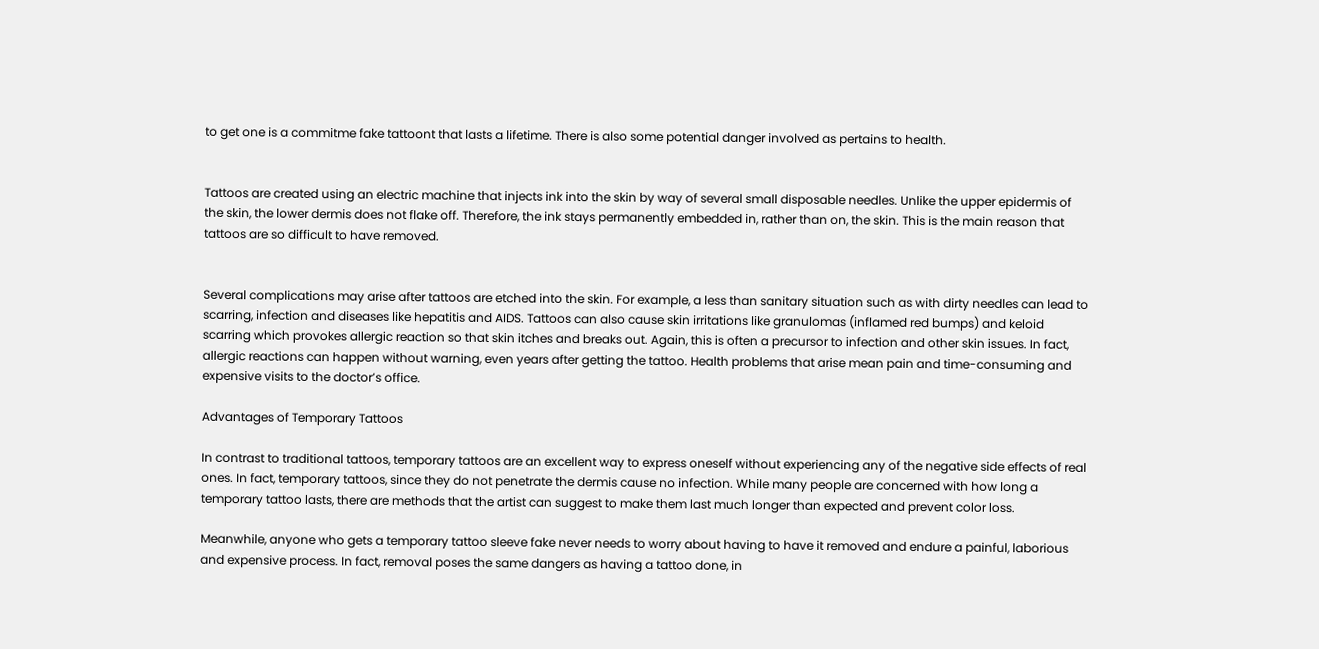to get one is a commitme fake tattoont that lasts a lifetime. There is also some potential danger involved as pertains to health.


Tattoos are created using an electric machine that injects ink into the skin by way of several small disposable needles. Unlike the upper epidermis of the skin, the lower dermis does not flake off. Therefore, the ink stays permanently embedded in, rather than on, the skin. This is the main reason that tattoos are so difficult to have removed.


Several complications may arise after tattoos are etched into the skin. For example, a less than sanitary situation such as with dirty needles can lead to scarring, infection and diseases like hepatitis and AIDS. Tattoos can also cause skin irritations like granulomas (inflamed red bumps) and keloid scarring which provokes allergic reaction so that skin itches and breaks out. Again, this is often a precursor to infection and other skin issues. In fact, allergic reactions can happen without warning, even years after getting the tattoo. Health problems that arise mean pain and time-consuming and expensive visits to the doctor’s office.

Advantages of Temporary Tattoos

In contrast to traditional tattoos, temporary tattoos are an excellent way to express oneself without experiencing any of the negative side effects of real ones. In fact, temporary tattoos, since they do not penetrate the dermis cause no infection. While many people are concerned with how long a temporary tattoo lasts, there are methods that the artist can suggest to make them last much longer than expected and prevent color loss.

Meanwhile, anyone who gets a temporary tattoo sleeve fake never needs to worry about having to have it removed and endure a painful, laborious and expensive process. In fact, removal poses the same dangers as having a tattoo done, in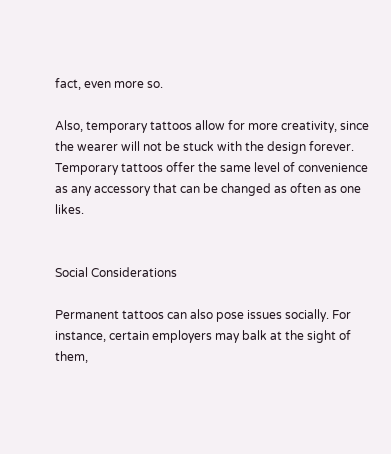fact, even more so.

Also, temporary tattoos allow for more creativity, since the wearer will not be stuck with the design forever. Temporary tattoos offer the same level of convenience as any accessory that can be changed as often as one likes.


Social Considerations

Permanent tattoos can also pose issues socially. For instance, certain employers may balk at the sight of them,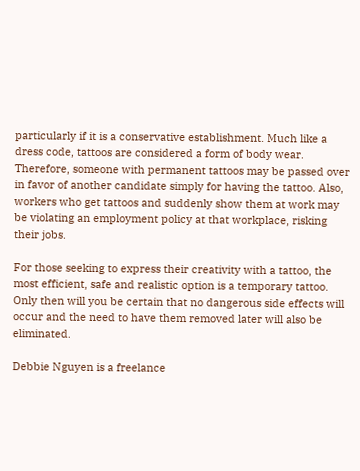particularly if it is a conservative establishment. Much like a dress code, tattoos are considered a form of body wear. Therefore, someone with permanent tattoos may be passed over in favor of another candidate simply for having the tattoo. Also, workers who get tattoos and suddenly show them at work may be violating an employment policy at that workplace, risking their jobs.

For those seeking to express their creativity with a tattoo, the most efficient, safe and realistic option is a temporary tattoo. Only then will you be certain that no dangerous side effects will occur and the need to have them removed later will also be eliminated.

Debbie Nguyen is a freelance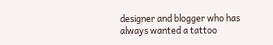designer and blogger who has always wanted a tattoo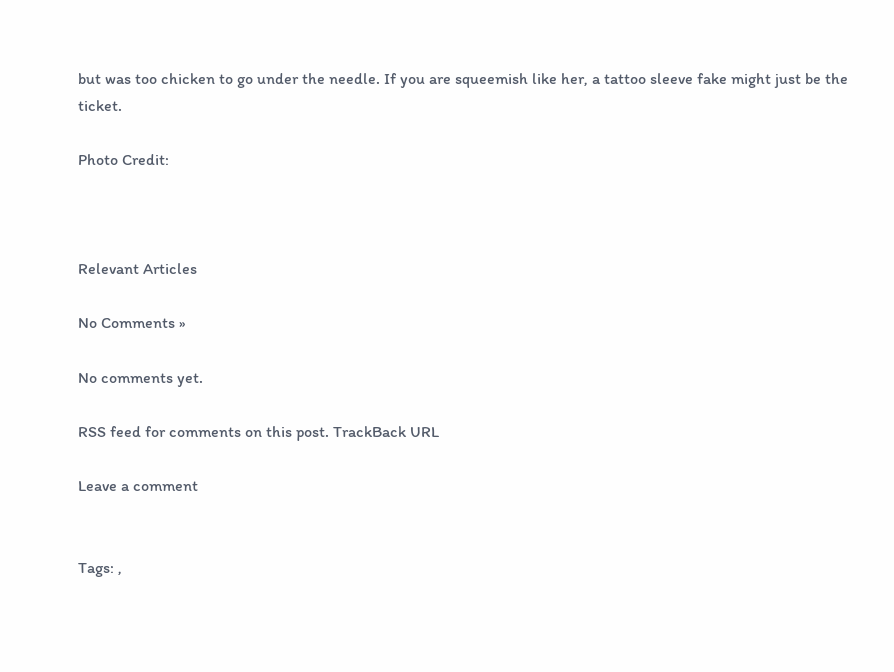but was too chicken to go under the needle. If you are squeemish like her, a tattoo sleeve fake might just be the ticket.

Photo Credit:



Relevant Articles

No Comments »

No comments yet.

RSS feed for comments on this post. TrackBack URL

Leave a comment


Tags: ,